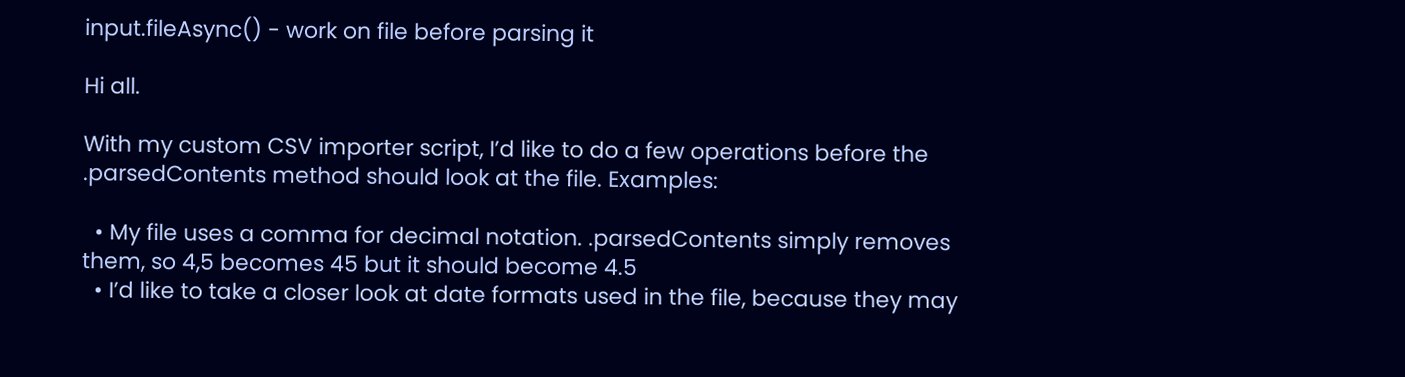input.fileAsync() - work on file before parsing it

Hi all.

With my custom CSV importer script, I’d like to do a few operations before the .parsedContents method should look at the file. Examples:

  • My file uses a comma for decimal notation. .parsedContents simply removes them, so 4,5 becomes 45 but it should become 4.5
  • I’d like to take a closer look at date formats used in the file, because they may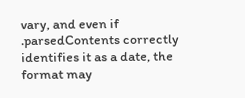vary, and even if .parsedContents correctly identifies it as a date, the format may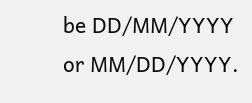be DD/MM/YYYY or MM/DD/YYYY.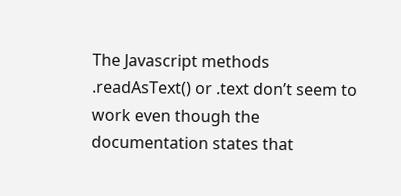The Javascript methods .readAsText() or .text don’t seem to work even though the documentation states that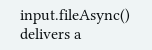input.fileAsync() delivers a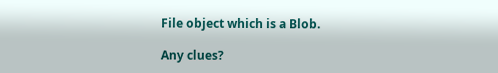File object which is a Blob.

Any clues?